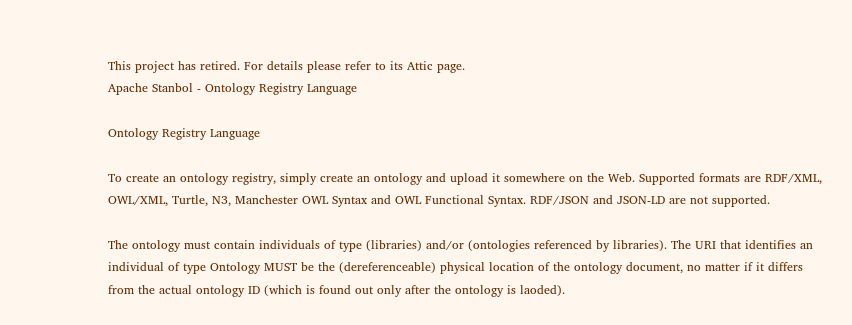This project has retired. For details please refer to its Attic page.
Apache Stanbol - Ontology Registry Language

Ontology Registry Language

To create an ontology registry, simply create an ontology and upload it somewhere on the Web. Supported formats are RDF/XML, OWL/XML, Turtle, N3, Manchester OWL Syntax and OWL Functional Syntax. RDF/JSON and JSON-LD are not supported.

The ontology must contain individuals of type (libraries) and/or (ontologies referenced by libraries). The URI that identifies an individual of type Ontology MUST be the (dereferenceable) physical location of the ontology document, no matter if it differs from the actual ontology ID (which is found out only after the ontology is laoded).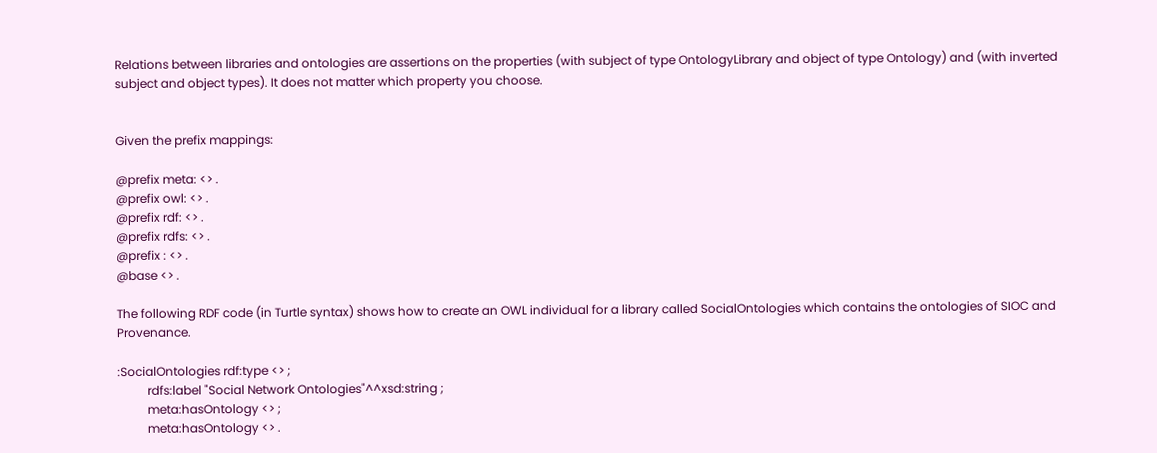Relations between libraries and ontologies are assertions on the properties (with subject of type OntologyLibrary and object of type Ontology) and (with inverted subject and object types). It does not matter which property you choose.


Given the prefix mappings:

@prefix meta: <> .
@prefix owl: <> .
@prefix rdf: <> .
@prefix rdfs: <> .
@prefix : <> .
@base <> .

The following RDF code (in Turtle syntax) shows how to create an OWL individual for a library called SocialOntologies which contains the ontologies of SIOC and Provenance.

:SocialOntologies rdf:type <> ;
          rdfs:label "Social Network Ontologies"^^xsd:string ;
          meta:hasOntology <> ;
          meta:hasOntology <> .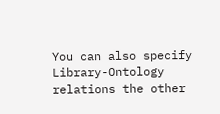You can also specify Library-Ontology relations the other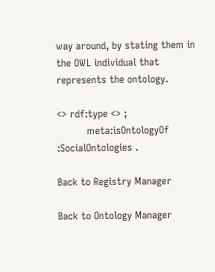way around, by stating them in the OWL individual that represents the ontology.

<> rdf:type <> ;
          meta:isOntologyOf :SocialOntologies .

Back to Registry Manager

Back to Ontology Manager